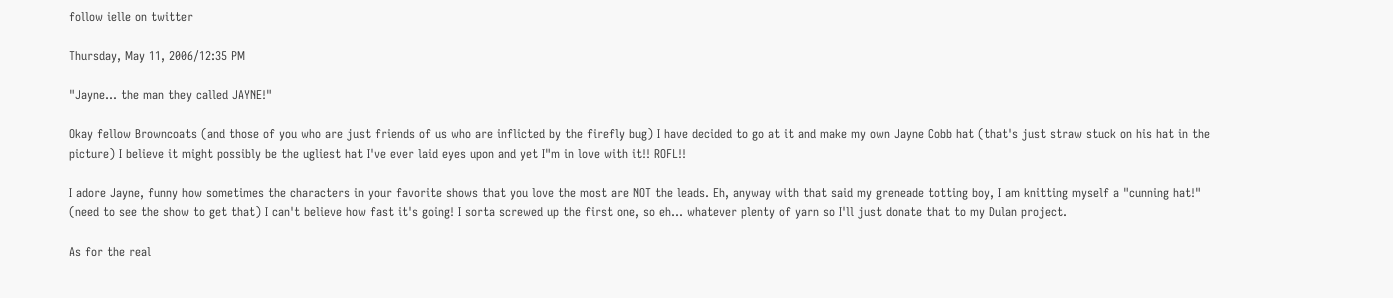follow ielle on twitter

Thursday, May 11, 2006/12:35 PM

"Jayne... the man they called JAYNE!"

Okay fellow Browncoats (and those of you who are just friends of us who are inflicted by the firefly bug) I have decided to go at it and make my own Jayne Cobb hat (that's just straw stuck on his hat in the picture) I believe it might possibly be the ugliest hat I've ever laid eyes upon and yet I"m in love with it!! ROFL!!

I adore Jayne, funny how sometimes the characters in your favorite shows that you love the most are NOT the leads. Eh, anyway with that said my greneade totting boy, I am knitting myself a "cunning hat!" (need to see the show to get that) I can't believe how fast it's going! I sorta screwed up the first one, so eh... whatever plenty of yarn so I'll just donate that to my Dulan project.

As for the real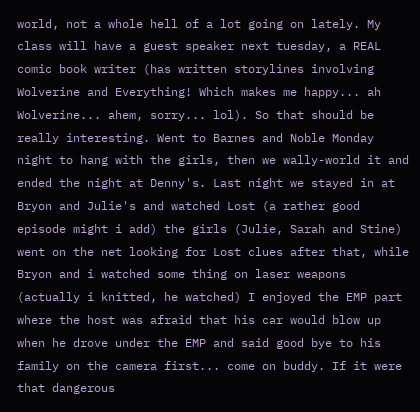world, not a whole hell of a lot going on lately. My class will have a guest speaker next tuesday, a REAL comic book writer (has written storylines involving Wolverine and Everything! Which makes me happy... ah Wolverine... ahem, sorry... lol). So that should be really interesting. Went to Barnes and Noble Monday night to hang with the girls, then we wally-world it and ended the night at Denny's. Last night we stayed in at Bryon and Julie's and watched Lost (a rather good episode might i add) the girls (Julie, Sarah and Stine) went on the net looking for Lost clues after that, while Bryon and i watched some thing on laser weapons (actually i knitted, he watched) I enjoyed the EMP part where the host was afraid that his car would blow up when he drove under the EMP and said good bye to his family on the camera first... come on buddy. If it were that dangerous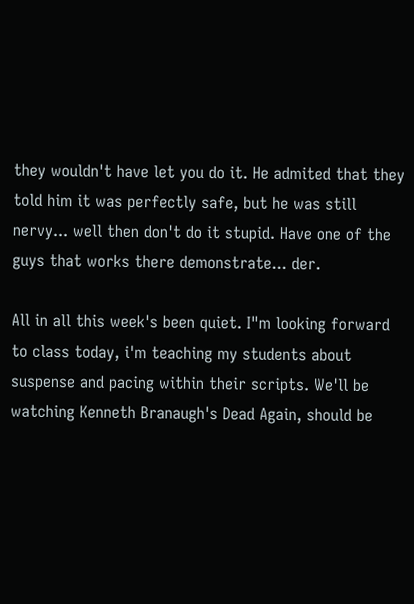they wouldn't have let you do it. He admited that they told him it was perfectly safe, but he was still nervy... well then don't do it stupid. Have one of the guys that works there demonstrate... der.

All in all this week's been quiet. I"m looking forward to class today, i'm teaching my students about suspense and pacing within their scripts. We'll be watching Kenneth Branaugh's Dead Again, should be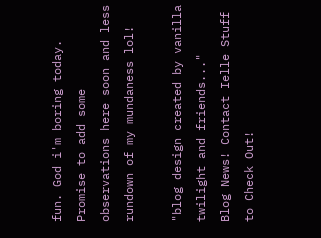fun. God i'm boring today. Promise to add some observations here soon and less rundown of my mundaness lol!

"blog design created by vanilla twilight and friends..."
Blog News! Contact Ielle Stuff to Check Out!